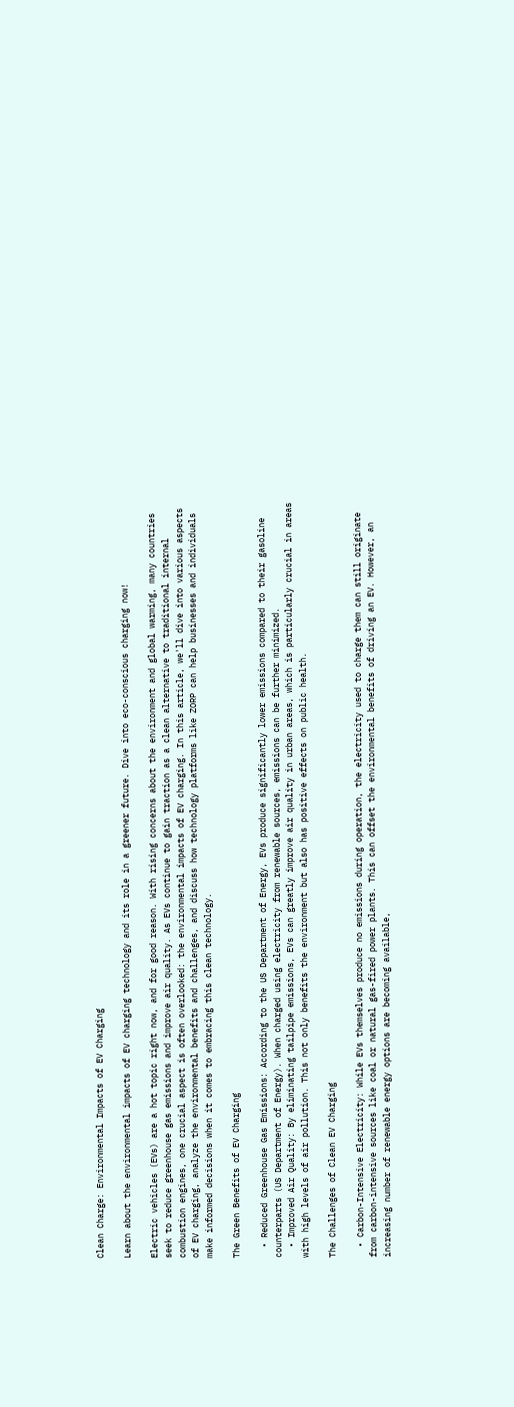Clean Charge: Environmental Impacts of EV Charging

Learn about the environmental impacts of EV charging technology and its role in a greener future. Dive into eco-conscious charging now!

Electric vehicles (EVs) are a hot topic right now, and for good reason. With rising concerns about the environment and global warming, many countries seek to reduce greenhouse gas emissions and improve air quality. As EVs continue to gain traction as a clean alternative to traditional internal combustion engines, one crucial aspect is often overlooked: the environmental impacts of EV charging. In this article, we'll dive into various aspects of EV charging, analyze the environmental benefits and challenges, and discuss how technology platforms like ZORP can help businesses and individuals make informed decisions when it comes to embracing this clean technology.

The Green Benefits of EV Charging

  • Reduced Greenhouse Gas Emissions: According to the US Department of Energy, EVs produce significantly lower emissions compared to their gasoline counterparts (US Department of Energy). When charged using electricity from renewable sources, emissions can be further minimized.
  • Improved Air Quality: By eliminating tailpipe emissions, EVs can greatly improve air quality in urban areas, which is particularly crucial in areas with high levels of air pollution. This not only benefits the environment but also has positive effects on public health.

The Challenges of Clean EV Charging

  • Carbon-Intensive Electricity: While EVs themselves produce no emissions during operation, the electricity used to charge them can still originate from carbon-intensive sources like coal or natural gas-fired power plants. This can offset the environmental benefits of driving an EV. However, an increasing number of renewable energy options are becoming available,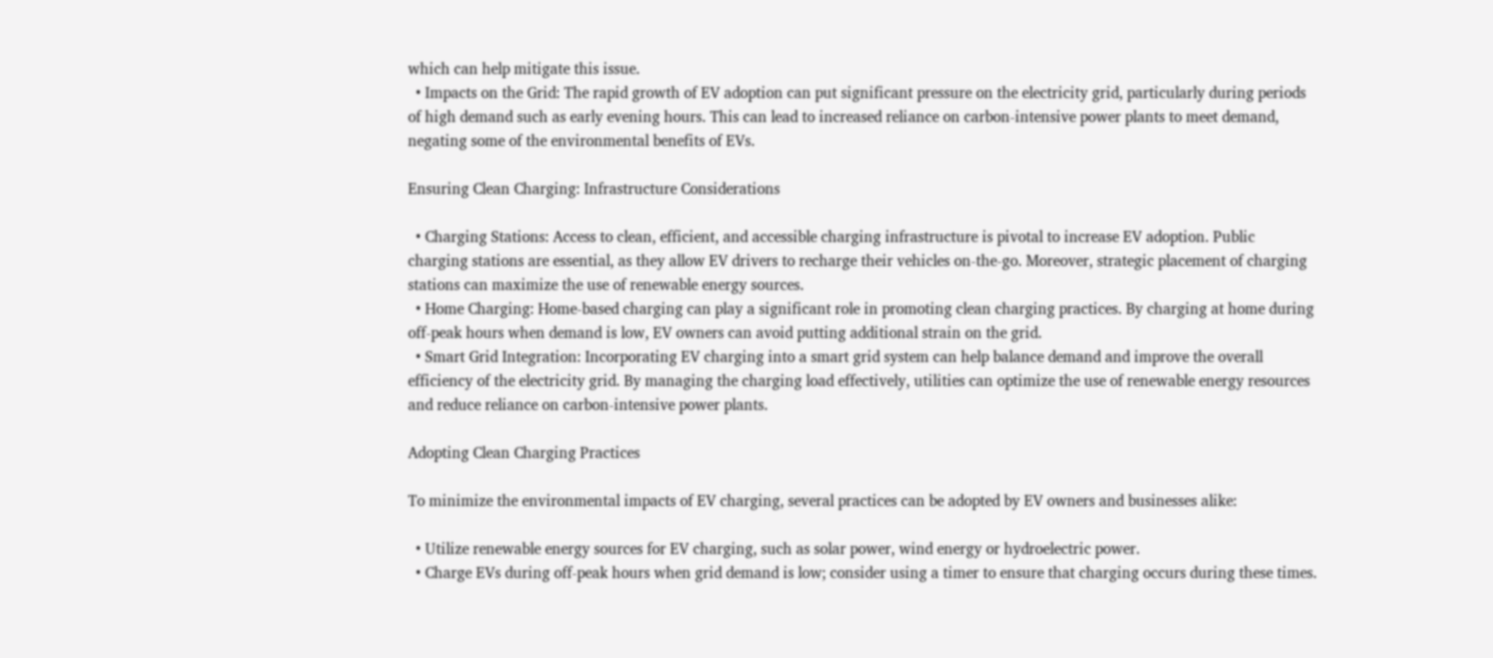which can help mitigate this issue.
  • Impacts on the Grid: The rapid growth of EV adoption can put significant pressure on the electricity grid, particularly during periods of high demand such as early evening hours. This can lead to increased reliance on carbon-intensive power plants to meet demand, negating some of the environmental benefits of EVs.

Ensuring Clean Charging: Infrastructure Considerations

  • Charging Stations: Access to clean, efficient, and accessible charging infrastructure is pivotal to increase EV adoption. Public charging stations are essential, as they allow EV drivers to recharge their vehicles on-the-go. Moreover, strategic placement of charging stations can maximize the use of renewable energy sources.
  • Home Charging: Home-based charging can play a significant role in promoting clean charging practices. By charging at home during off-peak hours when demand is low, EV owners can avoid putting additional strain on the grid.
  • Smart Grid Integration: Incorporating EV charging into a smart grid system can help balance demand and improve the overall efficiency of the electricity grid. By managing the charging load effectively, utilities can optimize the use of renewable energy resources and reduce reliance on carbon-intensive power plants.

Adopting Clean Charging Practices

To minimize the environmental impacts of EV charging, several practices can be adopted by EV owners and businesses alike:

  • Utilize renewable energy sources for EV charging, such as solar power, wind energy or hydroelectric power.
  • Charge EVs during off-peak hours when grid demand is low; consider using a timer to ensure that charging occurs during these times.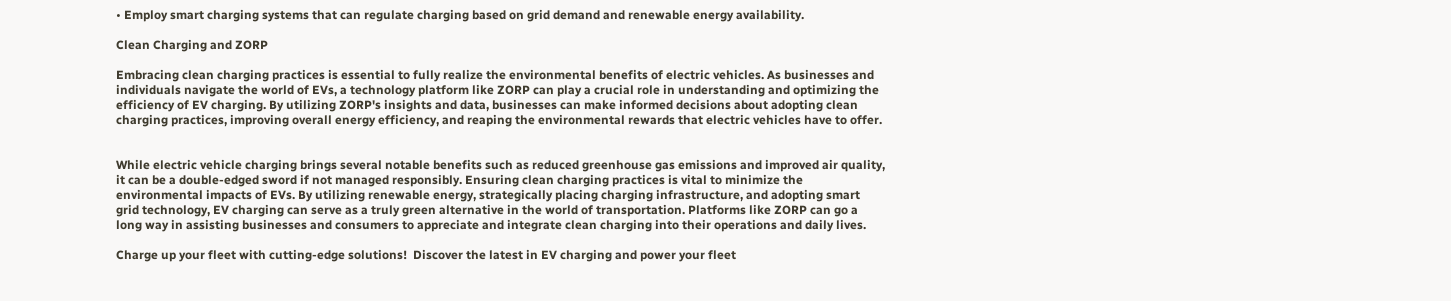• Employ smart charging systems that can regulate charging based on grid demand and renewable energy availability.

Clean Charging and ZORP

Embracing clean charging practices is essential to fully realize the environmental benefits of electric vehicles. As businesses and individuals navigate the world of EVs, a technology platform like ZORP can play a crucial role in understanding and optimizing the efficiency of EV charging. By utilizing ZORP's insights and data, businesses can make informed decisions about adopting clean charging practices, improving overall energy efficiency, and reaping the environmental rewards that electric vehicles have to offer.


While electric vehicle charging brings several notable benefits such as reduced greenhouse gas emissions and improved air quality, it can be a double-edged sword if not managed responsibly. Ensuring clean charging practices is vital to minimize the environmental impacts of EVs. By utilizing renewable energy, strategically placing charging infrastructure, and adopting smart grid technology, EV charging can serve as a truly green alternative in the world of transportation. Platforms like ZORP can go a long way in assisting businesses and consumers to appreciate and integrate clean charging into their operations and daily lives.

Charge up your fleet with cutting-edge solutions!  Discover the latest in EV charging and power your fleet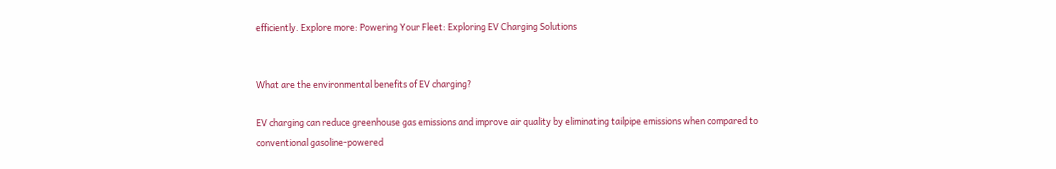efficiently. Explore more: Powering Your Fleet: Exploring EV Charging Solutions


What are the environmental benefits of EV charging?

EV charging can reduce greenhouse gas emissions and improve air quality by eliminating tailpipe emissions when compared to conventional gasoline-powered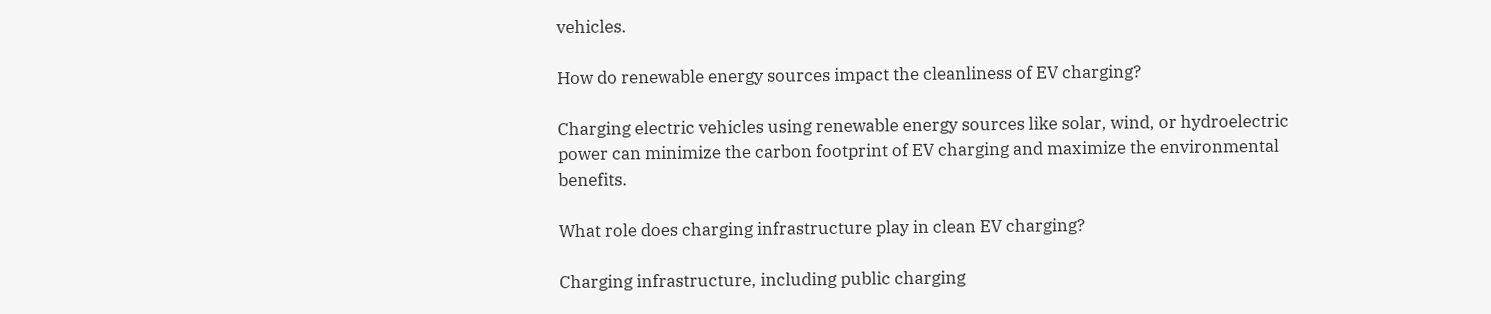vehicles.

How do renewable energy sources impact the cleanliness of EV charging?

Charging electric vehicles using renewable energy sources like solar, wind, or hydroelectric power can minimize the carbon footprint of EV charging and maximize the environmental benefits.

What role does charging infrastructure play in clean EV charging?

Charging infrastructure, including public charging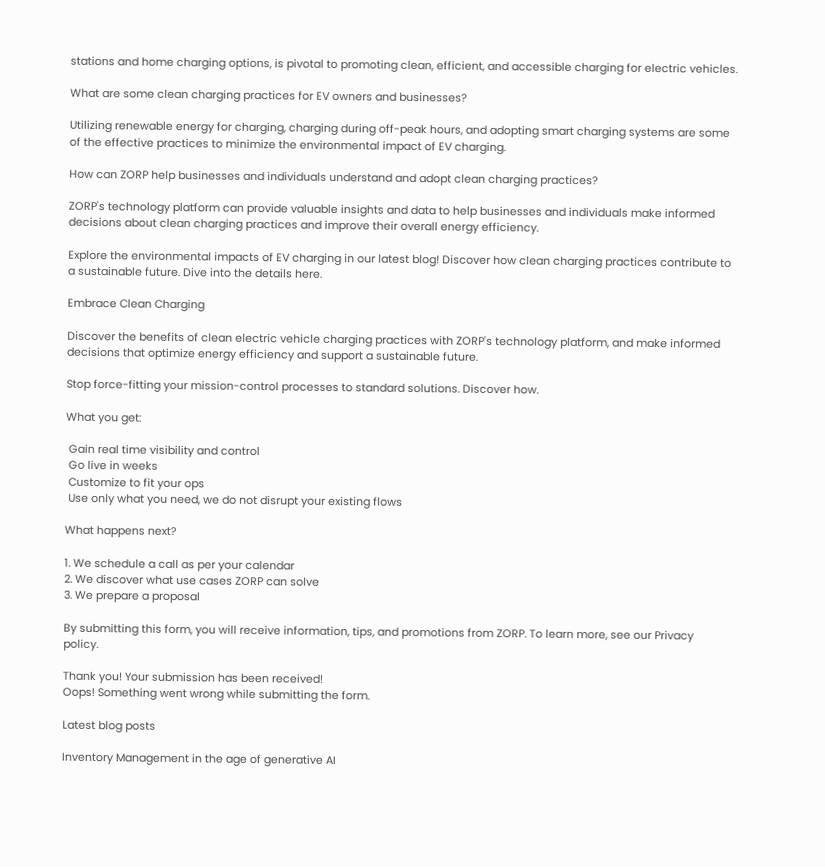stations and home charging options, is pivotal to promoting clean, efficient, and accessible charging for electric vehicles.

What are some clean charging practices for EV owners and businesses?

Utilizing renewable energy for charging, charging during off-peak hours, and adopting smart charging systems are some of the effective practices to minimize the environmental impact of EV charging.

How can ZORP help businesses and individuals understand and adopt clean charging practices?

ZORP's technology platform can provide valuable insights and data to help businesses and individuals make informed decisions about clean charging practices and improve their overall energy efficiency.

Explore the environmental impacts of EV charging in our latest blog! Discover how clean charging practices contribute to a sustainable future. Dive into the details here.

Embrace Clean Charging

Discover the benefits of clean electric vehicle charging practices with ZORP's technology platform, and make informed decisions that optimize energy efficiency and support a sustainable future.

Stop force-fitting your mission-control processes to standard solutions. Discover how.

What you get:

 Gain real time visibility and control
 Go live in weeks
 Customize to fit your ops
 Use only what you need, we do not disrupt your existing flows

What happens next?

1. We schedule a call as per your calendar
2. We discover what use cases ZORP can solve
3. We prepare a proposal

By submitting this form, you will receive information, tips, and promotions from ZORP. To learn more, see our Privacy policy.

Thank you! Your submission has been received!
Oops! Something went wrong while submitting the form.

Latest blog posts

Inventory Management in the age of generative AI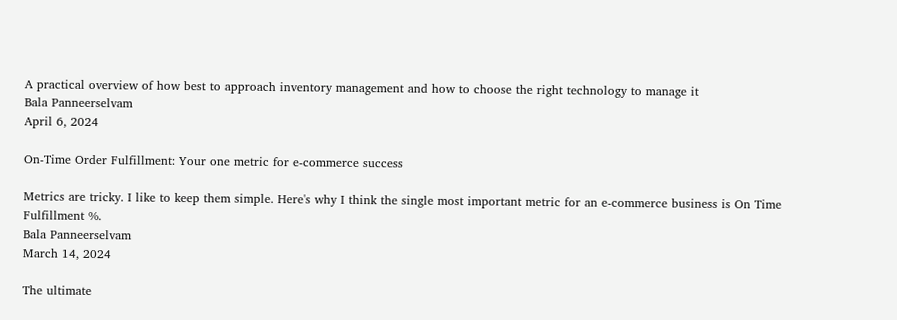A practical overview of how best to approach inventory management and how to choose the right technology to manage it
Bala Panneerselvam
April 6, 2024

On-Time Order Fulfillment: Your one metric for e-commerce success

Metrics are tricky. I like to keep them simple. Here's why I think the single most important metric for an e-commerce business is On Time Fulfillment %.
Bala Panneerselvam
March 14, 2024

The ultimate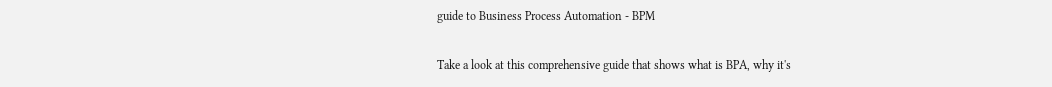guide to Business Process Automation - BPM

Take a look at this comprehensive guide that shows what is BPA, why it's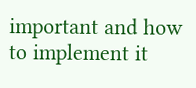important and how to implement it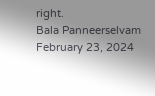right.
Bala Panneerselvam
February 23, 2024